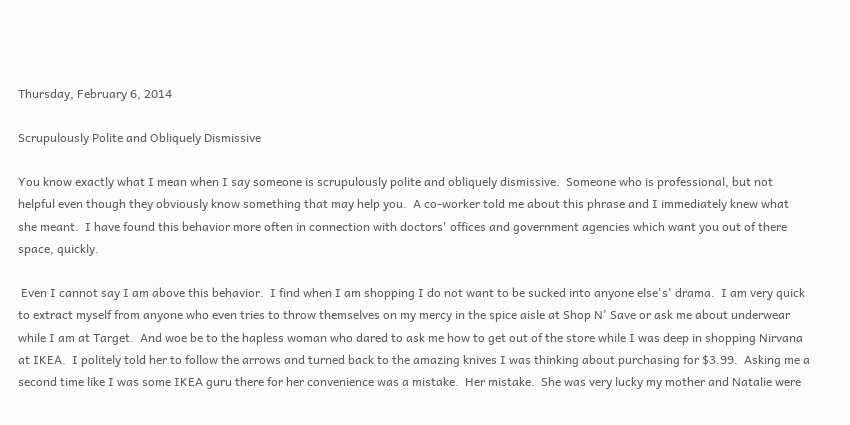Thursday, February 6, 2014

Scrupulously Polite and Obliquely Dismissive

You know exactly what I mean when I say someone is scrupulously polite and obliquely dismissive.  Someone who is professional, but not helpful even though they obviously know something that may help you.  A co-worker told me about this phrase and I immediately knew what she meant.  I have found this behavior more often in connection with doctors' offices and government agencies which want you out of there space, quickly.

 Even I cannot say I am above this behavior.  I find when I am shopping I do not want to be sucked into anyone else's' drama.  I am very quick to extract myself from anyone who even tries to throw themselves on my mercy in the spice aisle at Shop N' Save or ask me about underwear while I am at Target.  And woe be to the hapless woman who dared to ask me how to get out of the store while I was deep in shopping Nirvana at IKEA.  I politely told her to follow the arrows and turned back to the amazing knives I was thinking about purchasing for $3.99.  Asking me a second time like I was some IKEA guru there for her convenience was a mistake.  Her mistake.  She was very lucky my mother and Natalie were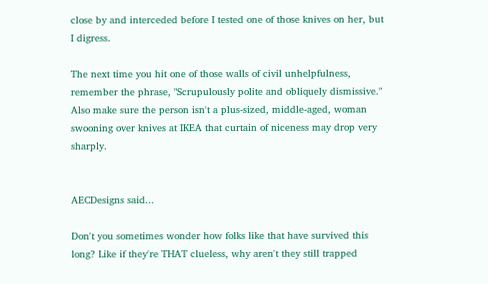close by and interceded before I tested one of those knives on her, but I digress.

The next time you hit one of those walls of civil unhelpfulness, remember the phrase, "Scrupulously polite and obliquely dismissive."  Also make sure the person isn't a plus-sized, middle-aged, woman swooning over knives at IKEA that curtain of niceness may drop very sharply.


AECDesigns said...

Don't you sometimes wonder how folks like that have survived this long? Like if they're THAT clueless, why aren't they still trapped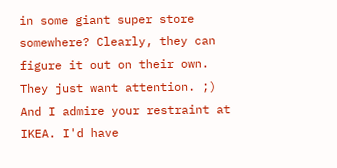in some giant super store somewhere? Clearly, they can figure it out on their own. They just want attention. ;)
And I admire your restraint at IKEA. I'd have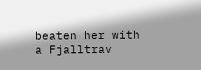beaten her with a Fjalltrav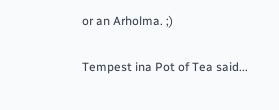or an Arholma. ;)

Tempest ina Pot of Tea said...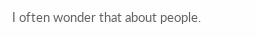I often wonder that about people.